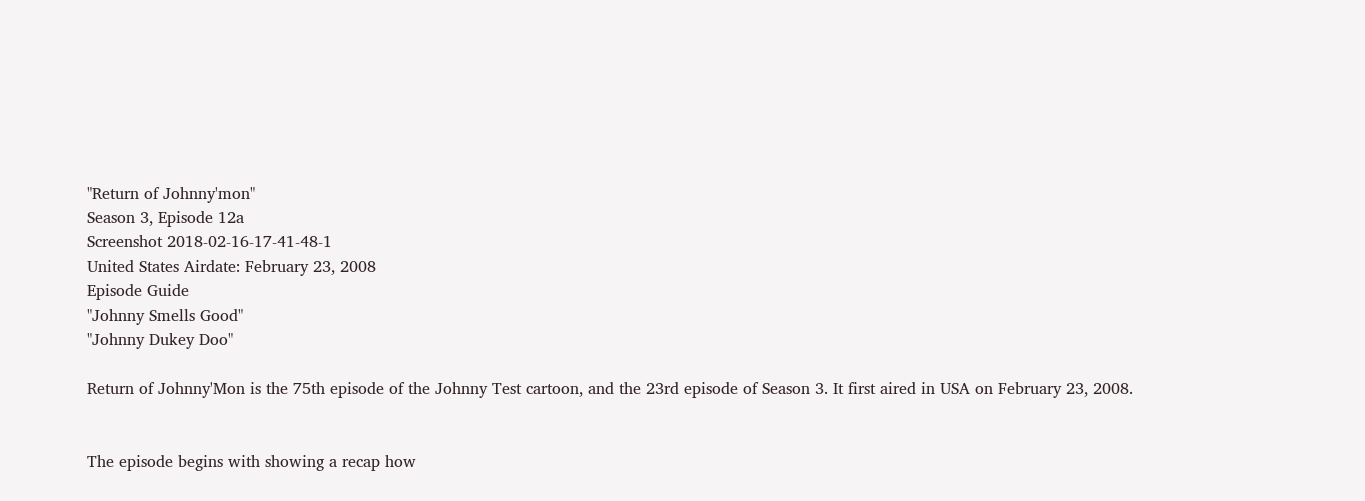"Return of Johnny'mon"
Season 3, Episode 12a
Screenshot 2018-02-16-17-41-48-1
United States Airdate: February 23, 2008
Episode Guide
"Johnny Smells Good"
"Johnny Dukey Doo"

Return of Johnny'Mon is the 75th episode of the Johnny Test cartoon, and the 23rd episode of Season 3. It first aired in USA on February 23, 2008.


The episode begins with showing a recap how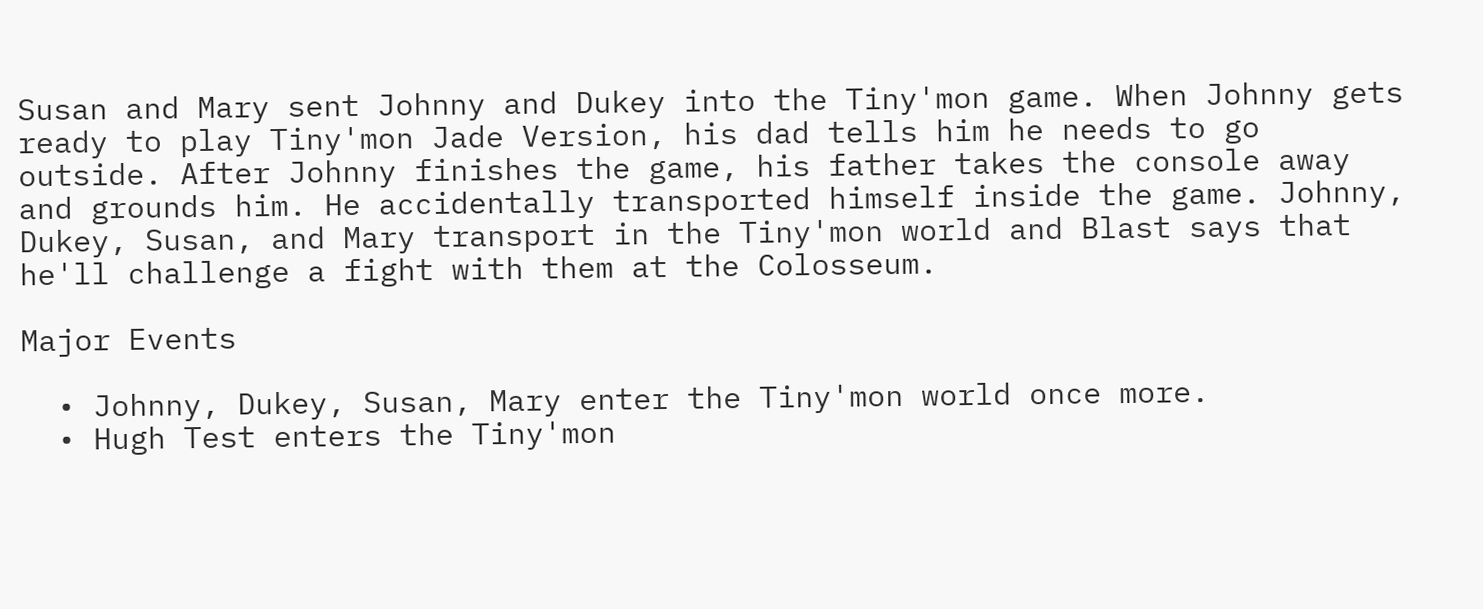Susan and Mary sent Johnny and Dukey into the Tiny'mon game. When Johnny gets ready to play Tiny'mon Jade Version, his dad tells him he needs to go outside. After Johnny finishes the game, his father takes the console away and grounds him. He accidentally transported himself inside the game. Johnny, Dukey, Susan, and Mary transport in the Tiny'mon world and Blast says that he'll challenge a fight with them at the Colosseum.

Major Events

  • Johnny, Dukey, Susan, Mary enter the Tiny'mon world once more.
  • Hugh Test enters the Tiny'mon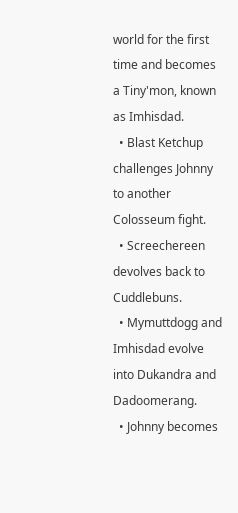world for the first time and becomes a Tiny'mon, known as Imhisdad.
  • Blast Ketchup challenges Johnny to another Colosseum fight.
  • Screechereen devolves back to Cuddlebuns.
  • Mymuttdogg and Imhisdad evolve into Dukandra and Dadoomerang.
  • Johnny becomes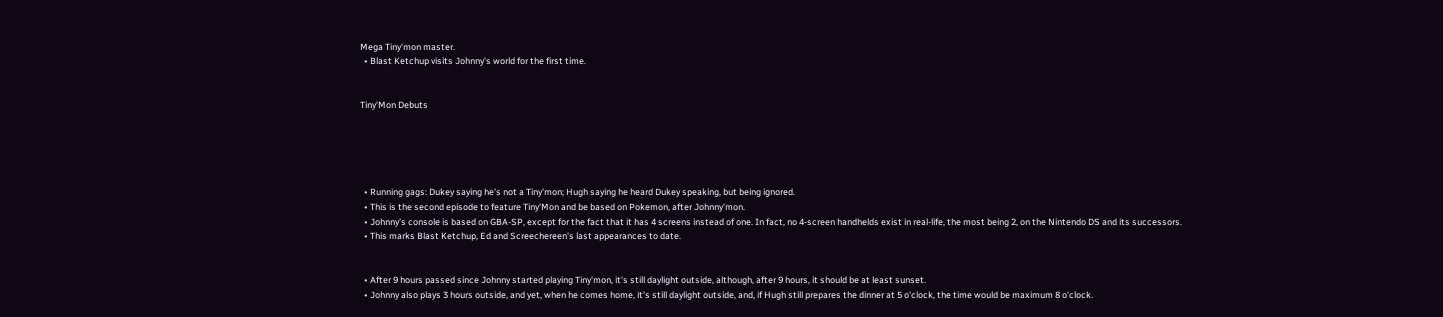Mega Tiny'mon master.
  • Blast Ketchup visits Johnny's world for the first time.


Tiny'Mon Debuts





  • Running gags: Dukey saying he's not a Tiny'mon; Hugh saying he heard Dukey speaking, but being ignored.
  • This is the second episode to feature Tiny'Mon and be based on Pokemon, after Johnny'mon.
  • Johnny's console is based on GBA-SP, except for the fact that it has 4 screens instead of one. In fact, no 4-screen handhelds exist in real-life, the most being 2, on the Nintendo DS and its successors.
  • This marks Blast Ketchup, Ed and Screechereen's last appearances to date.


  • After 9 hours passed since Johnny started playing Tiny'mon, it's still daylight outside, although, after 9 hours, it should be at least sunset.
  • Johnny also plays 3 hours outside, and yet, when he comes home, it's still daylight outside, and, if Hugh still prepares the dinner at 5 o'clock, the time would be maximum 8 o'clock.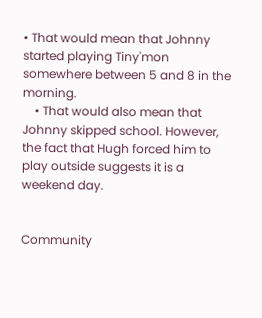• That would mean that Johnny started playing Tiny'mon somewhere between 5 and 8 in the morning.
    • That would also mean that Johnny skipped school. However, the fact that Hugh forced him to play outside suggests it is a weekend day.


Community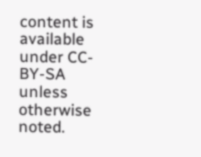content is available under CC-BY-SA unless otherwise noted.